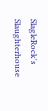SlagleRock's Slaughterhouse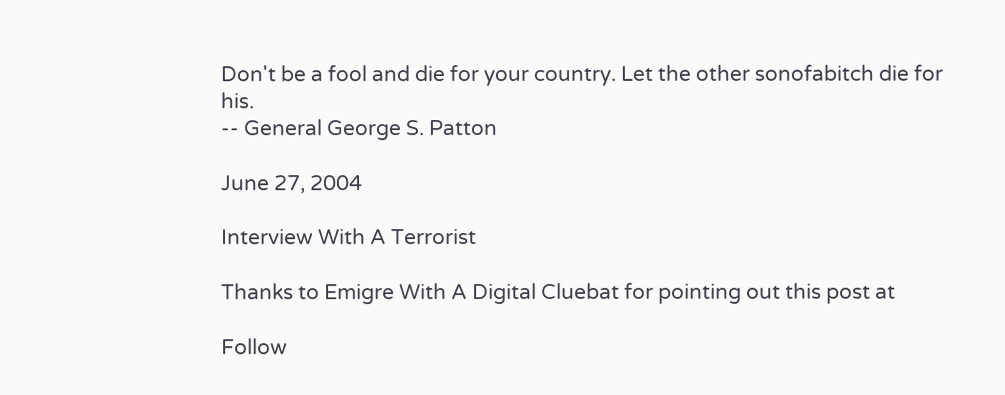Don't be a fool and die for your country. Let the other sonofabitch die for his.
-- General George S. Patton

June 27, 2004

Interview With A Terrorist

Thanks to Emigre With A Digital Cluebat for pointing out this post at

Follow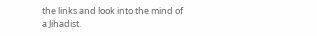the links and look into the mind of a Jihadist.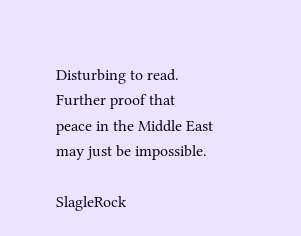Disturbing to read. Further proof that peace in the Middle East may just be impossible.

SlagleRock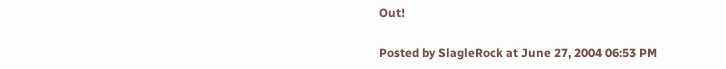Out!

Posted by SlagleRock at June 27, 2004 06:53 PM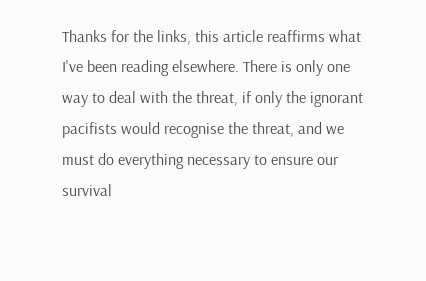Thanks for the links, this article reaffirms what I've been reading elsewhere. There is only one way to deal with the threat, if only the ignorant pacifists would recognise the threat, and we must do everything necessary to ensure our survival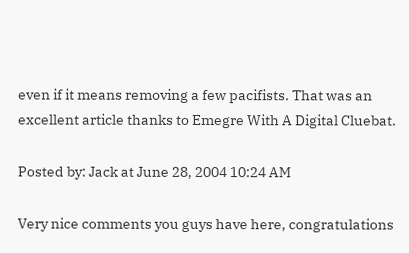even if it means removing a few pacifists. That was an excellent article thanks to Emegre With A Digital Cluebat.

Posted by: Jack at June 28, 2004 10:24 AM

Very nice comments you guys have here, congratulations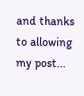and thanks to allowing my post...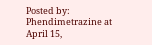Posted by: Phendimetrazine at April 15,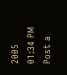2005 01:34 PM
Post a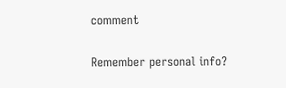comment

Remember personal info?